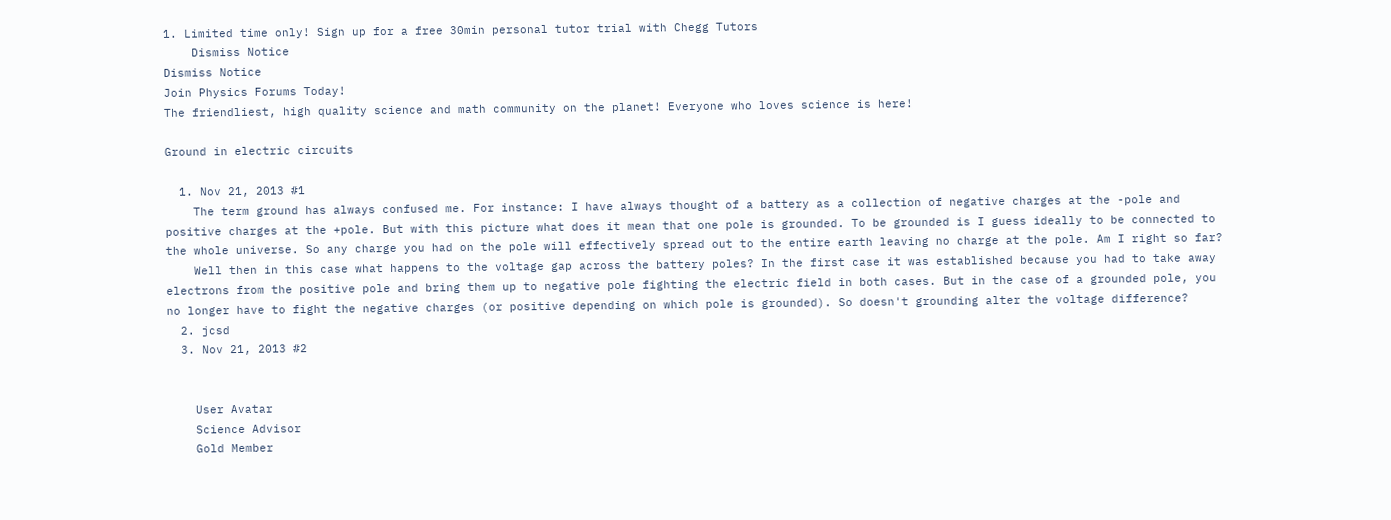1. Limited time only! Sign up for a free 30min personal tutor trial with Chegg Tutors
    Dismiss Notice
Dismiss Notice
Join Physics Forums Today!
The friendliest, high quality science and math community on the planet! Everyone who loves science is here!

Ground in electric circuits

  1. Nov 21, 2013 #1
    The term ground has always confused me. For instance: I have always thought of a battery as a collection of negative charges at the -pole and positive charges at the +pole. But with this picture what does it mean that one pole is grounded. To be grounded is I guess ideally to be connected to the whole universe. So any charge you had on the pole will effectively spread out to the entire earth leaving no charge at the pole. Am I right so far?
    Well then in this case what happens to the voltage gap across the battery poles? In the first case it was established because you had to take away electrons from the positive pole and bring them up to negative pole fighting the electric field in both cases. But in the case of a grounded pole, you no longer have to fight the negative charges (or positive depending on which pole is grounded). So doesn't grounding alter the voltage difference?
  2. jcsd
  3. Nov 21, 2013 #2


    User Avatar
    Science Advisor
    Gold Member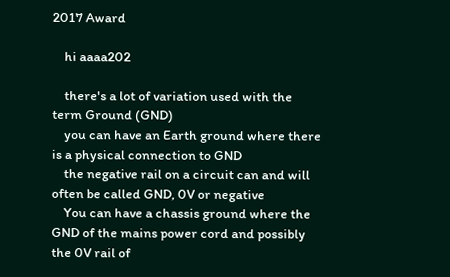2017 Award

    hi aaaa202

    there's a lot of variation used with the term Ground (GND)
    you can have an Earth ground where there is a physical connection to GND
    the negative rail on a circuit can and will often be called GND, 0V or negative
    You can have a chassis ground where the GND of the mains power cord and possibly the 0V rail of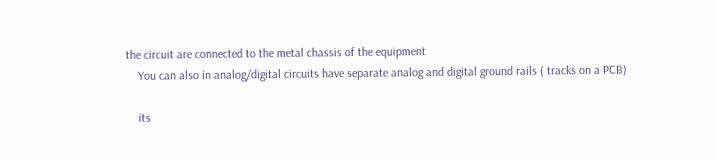the circuit are connected to the metal chassis of the equipment
    You can also in analog/digital circuits have separate analog and digital ground rails ( tracks on a PCB)

    its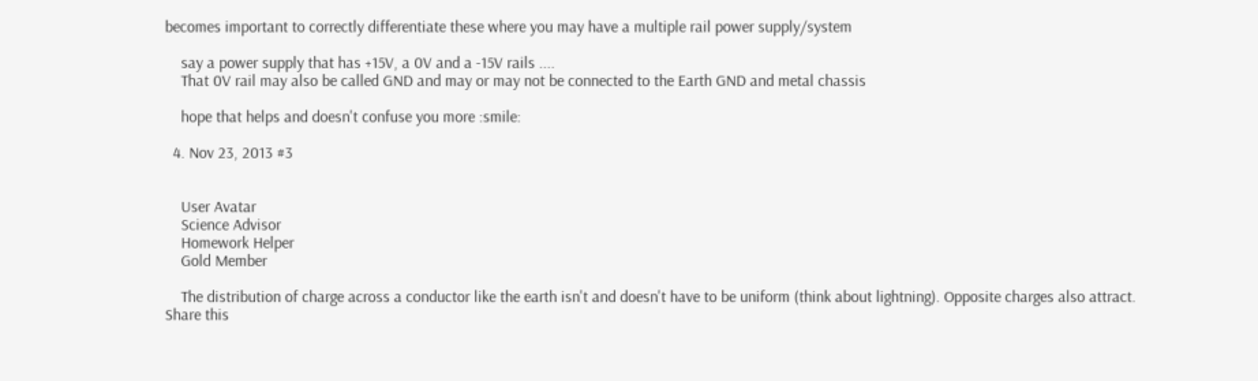becomes important to correctly differentiate these where you may have a multiple rail power supply/system

    say a power supply that has +15V, a 0V and a -15V rails ....
    That 0V rail may also be called GND and may or may not be connected to the Earth GND and metal chassis

    hope that helps and doesn't confuse you more :smile:

  4. Nov 23, 2013 #3


    User Avatar
    Science Advisor
    Homework Helper
    Gold Member

    The distribution of charge across a conductor like the earth isn't and doesn't have to be uniform (think about lightning). Opposite charges also attract.
Share this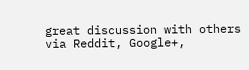great discussion with others via Reddit, Google+,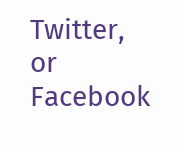Twitter, or Facebook